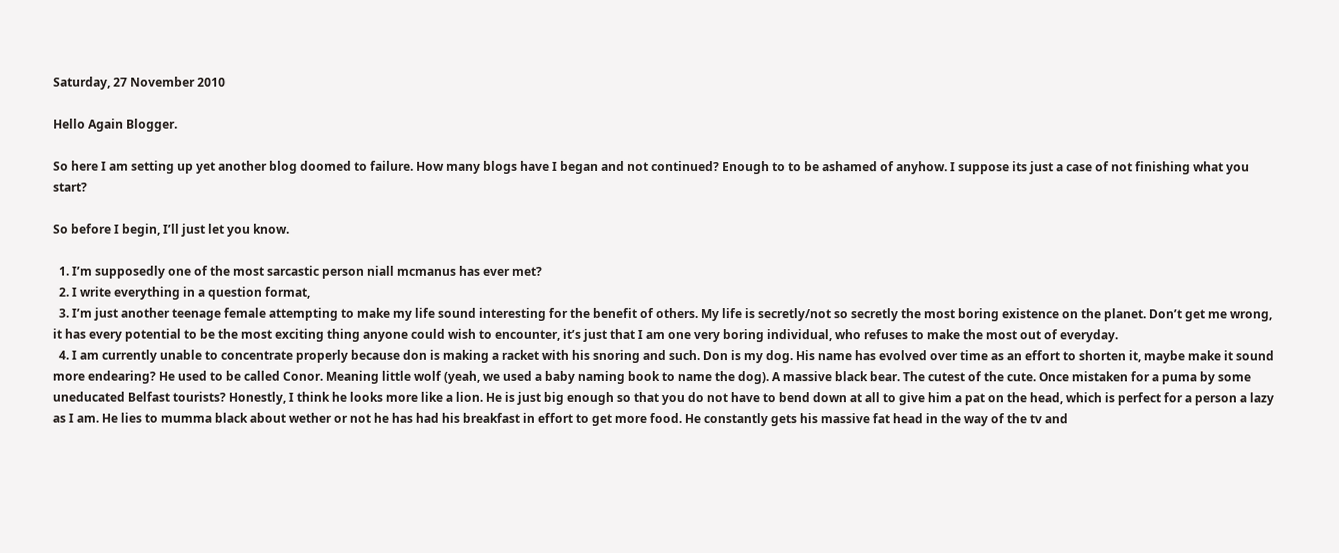Saturday, 27 November 2010

Hello Again Blogger.

So here I am setting up yet another blog doomed to failure. How many blogs have I began and not continued? Enough to to be ashamed of anyhow. I suppose its just a case of not finishing what you start?

So before I begin, I’ll just let you know.

  1. I’m supposedly one of the most sarcastic person niall mcmanus has ever met?
  2. I write everything in a question format,
  3. I’m just another teenage female attempting to make my life sound interesting for the benefit of others. My life is secretly/not so secretly the most boring existence on the planet. Don’t get me wrong, it has every potential to be the most exciting thing anyone could wish to encounter, it’s just that I am one very boring individual, who refuses to make the most out of everyday.
  4. I am currently unable to concentrate properly because don is making a racket with his snoring and such. Don is my dog. His name has evolved over time as an effort to shorten it, maybe make it sound more endearing? He used to be called Conor. Meaning little wolf (yeah, we used a baby naming book to name the dog). A massive black bear. The cutest of the cute. Once mistaken for a puma by some uneducated Belfast tourists? Honestly, I think he looks more like a lion. He is just big enough so that you do not have to bend down at all to give him a pat on the head, which is perfect for a person a lazy as I am. He lies to mumma black about wether or not he has had his breakfast in effort to get more food. He constantly gets his massive fat head in the way of the tv and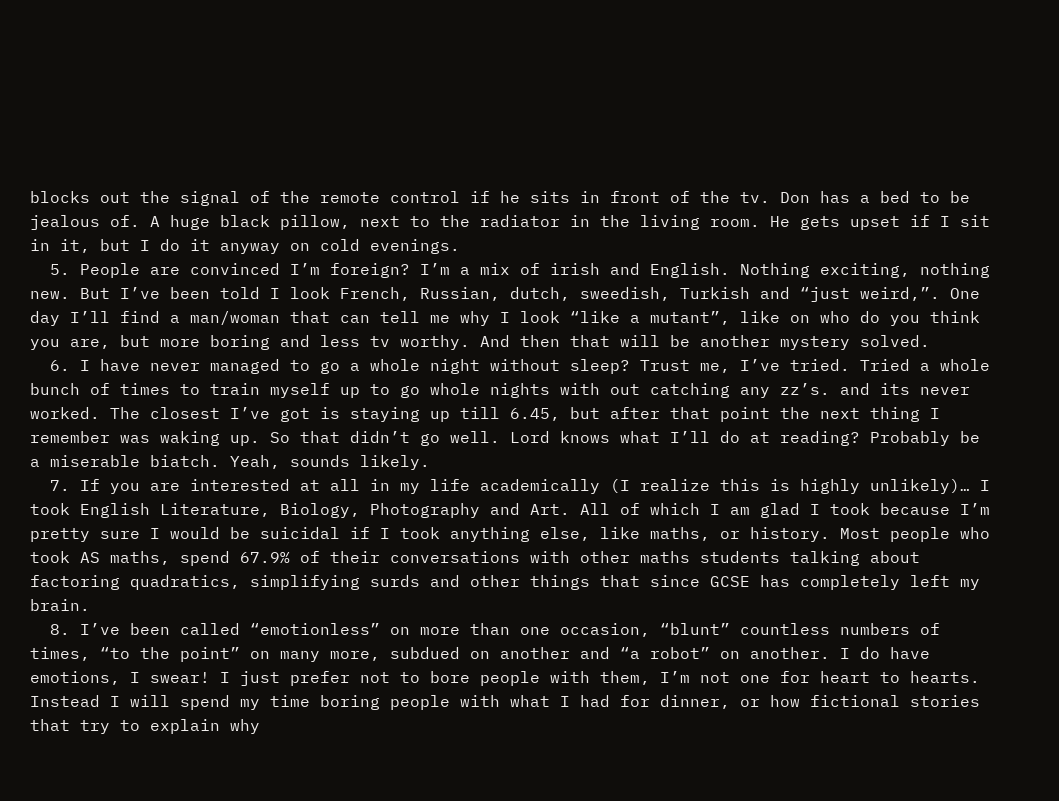blocks out the signal of the remote control if he sits in front of the tv. Don has a bed to be jealous of. A huge black pillow, next to the radiator in the living room. He gets upset if I sit in it, but I do it anyway on cold evenings.
  5. People are convinced I’m foreign? I’m a mix of irish and English. Nothing exciting, nothing new. But I’ve been told I look French, Russian, dutch, sweedish, Turkish and “just weird,”. One day I’ll find a man/woman that can tell me why I look “like a mutant”, like on who do you think you are, but more boring and less tv worthy. And then that will be another mystery solved.
  6. I have never managed to go a whole night without sleep? Trust me, I’ve tried. Tried a whole bunch of times to train myself up to go whole nights with out catching any zz’s. and its never worked. The closest I’ve got is staying up till 6.45, but after that point the next thing I remember was waking up. So that didn’t go well. Lord knows what I’ll do at reading? Probably be a miserable biatch. Yeah, sounds likely.
  7. If you are interested at all in my life academically (I realize this is highly unlikely)… I took English Literature, Biology, Photography and Art. All of which I am glad I took because I’m pretty sure I would be suicidal if I took anything else, like maths, or history. Most people who took AS maths, spend 67.9% of their conversations with other maths students talking about factoring quadratics, simplifying surds and other things that since GCSE has completely left my brain.
  8. I’ve been called “emotionless” on more than one occasion, “blunt” countless numbers of times, “to the point” on many more, subdued on another and “a robot” on another. I do have emotions, I swear! I just prefer not to bore people with them, I’m not one for heart to hearts. Instead I will spend my time boring people with what I had for dinner, or how fictional stories that try to explain why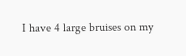I have 4 large bruises on my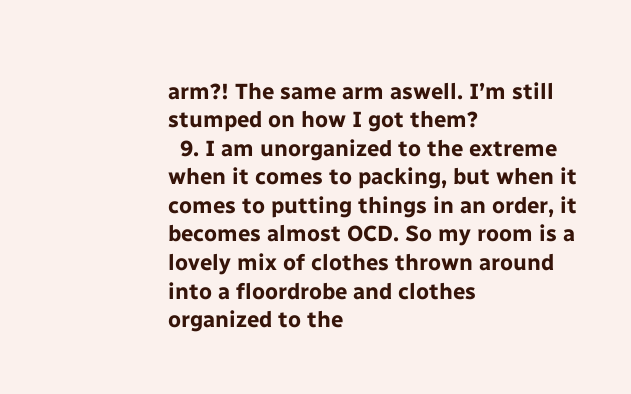arm?! The same arm aswell. I’m still stumped on how I got them?
  9. I am unorganized to the extreme when it comes to packing, but when it comes to putting things in an order, it becomes almost OCD. So my room is a lovely mix of clothes thrown around into a floordrobe and clothes organized to the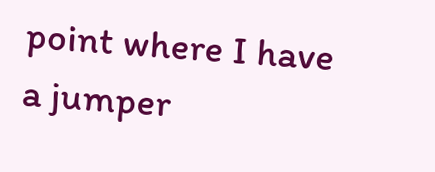point where I have a jumper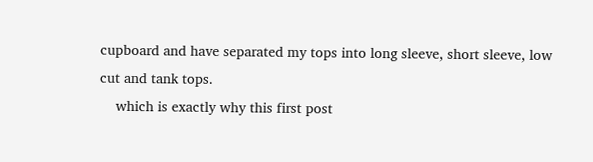cupboard and have separated my tops into long sleeve, short sleeve, low cut and tank tops.
    which is exactly why this first post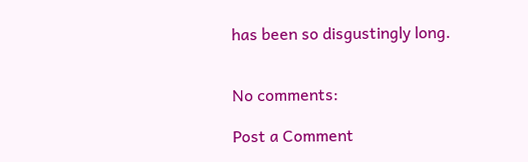has been so disgustingly long.


No comments:

Post a Comment